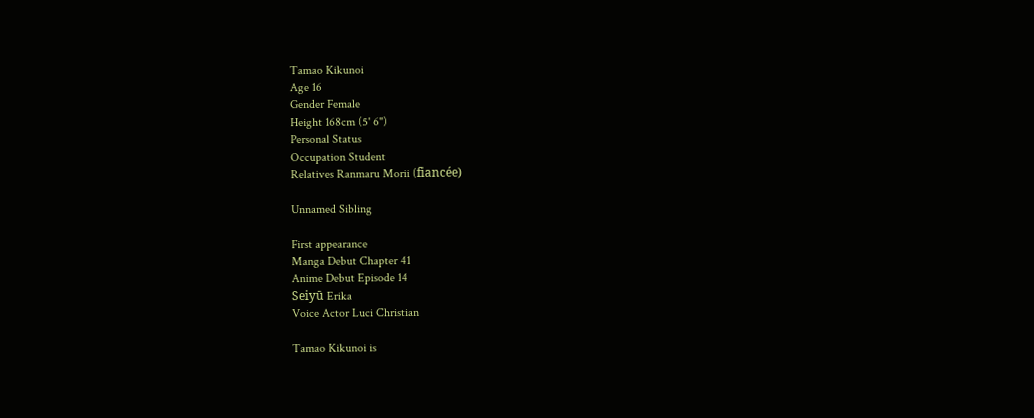Tamao Kikunoi
Age 16
Gender Female
Height 168cm (5' 6")
Personal Status
Occupation Student
Relatives Ranmaru Morii (fiancée)

Unnamed Sibling

First appearance
Manga Debut Chapter 41
Anime Debut Episode 14
Seiyū Erika
Voice Actor Luci Christian

Tamao Kikunoi is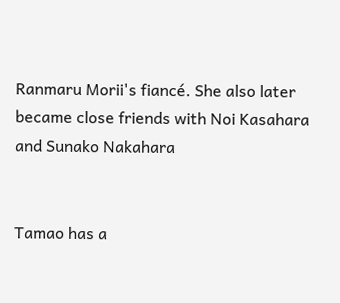Ranmaru Morii's fiancé. She also later became close friends with Noi Kasahara and Sunako Nakahara


Tamao has a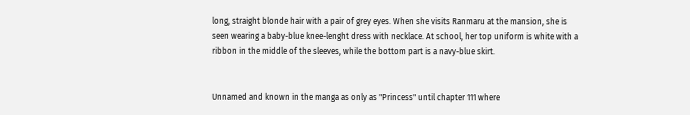long, straight blonde hair with a pair of grey eyes. When she visits Ranmaru at the mansion, she is seen wearing a baby-blue knee-lenght dress with necklace. At school, her top uniform is white with a ribbon in the middle of the sleeves, while the bottom part is a navy-blue skirt.


Unnamed and known in the manga as only as "Princess" until chapter 111 where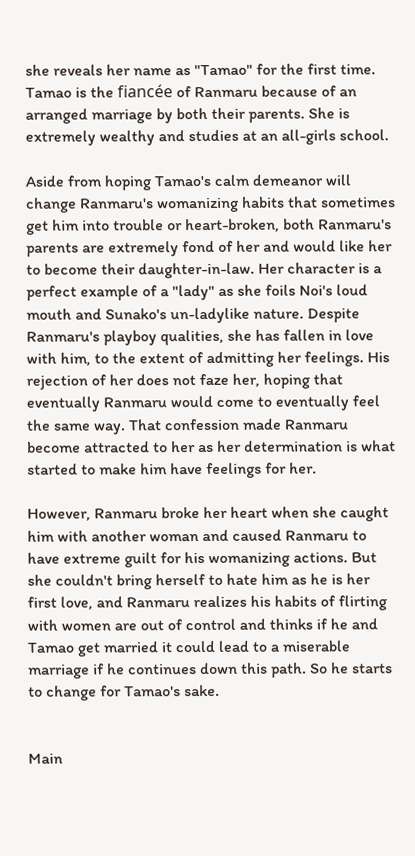she reveals her name as "Tamao" for the first time. Tamao is the fiancée of Ranmaru because of an arranged marriage by both their parents. She is extremely wealthy and studies at an all-girls school.

Aside from hoping Tamao's calm demeanor will change Ranmaru's womanizing habits that sometimes get him into trouble or heart-broken, both Ranmaru's parents are extremely fond of her and would like her to become their daughter-in-law. Her character is a perfect example of a "lady" as she foils Noi's loud mouth and Sunako's un-ladylike nature. Despite Ranmaru's playboy qualities, she has fallen in love with him, to the extent of admitting her feelings. His rejection of her does not faze her, hoping that eventually Ranmaru would come to eventually feel the same way. That confession made Ranmaru become attracted to her as her determination is what started to make him have feelings for her.

However, Ranmaru broke her heart when she caught him with another woman and caused Ranmaru to have extreme guilt for his womanizing actions. But she couldn't bring herself to hate him as he is her first love, and Ranmaru realizes his habits of flirting with women are out of control and thinks if he and Tamao get married it could lead to a miserable marriage if he continues down this path. So he starts to change for Tamao's sake.


Main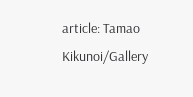article: Tamao Kikunoi/Gallery